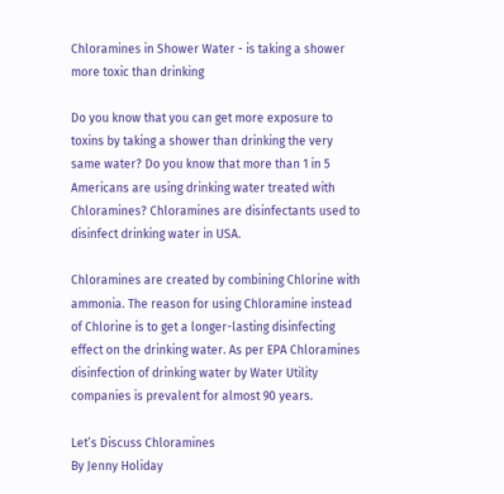Chloramines in Shower Water - is taking a shower more toxic than drinking

Do you know that you can get more exposure to toxins by taking a shower than drinking the very same water? Do you know that more than 1 in 5 Americans are using drinking water treated with Chloramines? Chloramines are disinfectants used to disinfect drinking water in USA.

Chloramines are created by combining Chlorine with ammonia. The reason for using Chloramine instead of Chlorine is to get a longer-lasting disinfecting effect on the drinking water. As per EPA Chloramines disinfection of drinking water by Water Utility companies is prevalent for almost 90 years.

Let’s Discuss Chloramines
By Jenny Holiday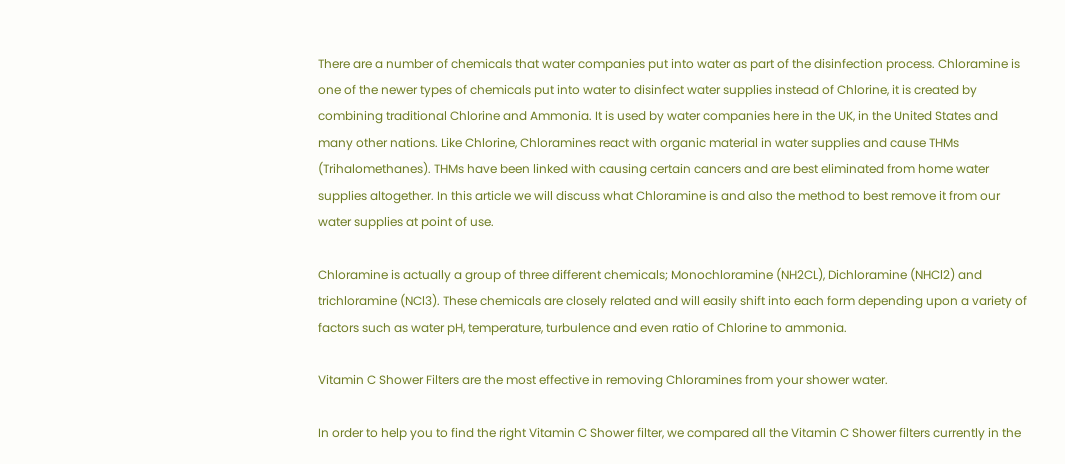There are a number of chemicals that water companies put into water as part of the disinfection process. Chloramine is one of the newer types of chemicals put into water to disinfect water supplies instead of Chlorine, it is created by combining traditional Chlorine and Ammonia. It is used by water companies here in the UK, in the United States and many other nations. Like Chlorine, Chloramines react with organic material in water supplies and cause THMs (Trihalomethanes). THMs have been linked with causing certain cancers and are best eliminated from home water supplies altogether. In this article we will discuss what Chloramine is and also the method to best remove it from our water supplies at point of use.

Chloramine is actually a group of three different chemicals; Monochloramine (NH2CL), Dichloramine (NHCl2) and trichloramine (NCl3). These chemicals are closely related and will easily shift into each form depending upon a variety of factors such as water pH, temperature, turbulence and even ratio of Chlorine to ammonia.

Vitamin C Shower Filters are the most effective in removing Chloramines from your shower water.

In order to help you to find the right Vitamin C Shower filter, we compared all the Vitamin C Shower filters currently in the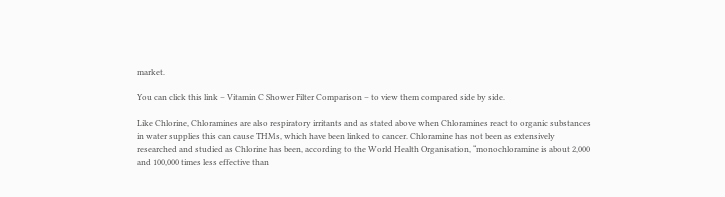market.

You can click this link – Vitamin C Shower Filter Comparison – to view them compared side by side.

Like Chlorine, Chloramines are also respiratory irritants and as stated above when Chloramines react to organic substances in water supplies this can cause THMs, which have been linked to cancer. Chloramine has not been as extensively researched and studied as Chlorine has been, according to the World Health Organisation, “monochloramine is about 2,000 and 100,000 times less effective than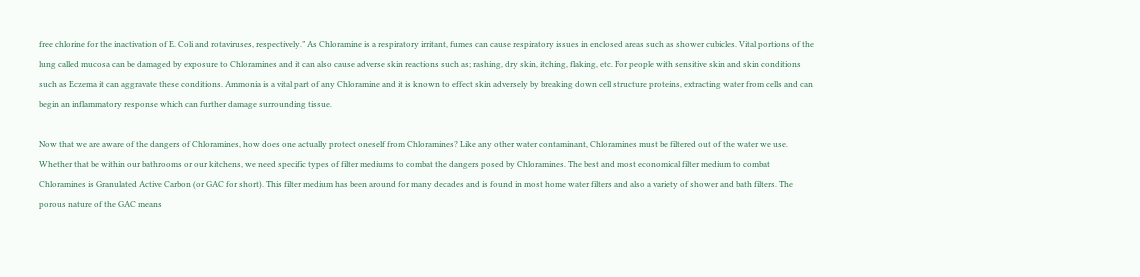free chlorine for the inactivation of E. Coli and rotaviruses, respectively.” As Chloramine is a respiratory irritant, fumes can cause respiratory issues in enclosed areas such as shower cubicles. Vital portions of the lung called mucosa can be damaged by exposure to Chloramines and it can also cause adverse skin reactions such as; rashing, dry skin, itching, flaking, etc. For people with sensitive skin and skin conditions such as Eczema it can aggravate these conditions. Ammonia is a vital part of any Chloramine and it is known to effect skin adversely by breaking down cell structure proteins, extracting water from cells and can begin an inflammatory response which can further damage surrounding tissue.

Now that we are aware of the dangers of Chloramines, how does one actually protect oneself from Chloramines? Like any other water contaminant, Chloramines must be filtered out of the water we use. Whether that be within our bathrooms or our kitchens, we need specific types of filter mediums to combat the dangers posed by Chloramines. The best and most economical filter medium to combat Chloramines is Granulated Active Carbon (or GAC for short). This filter medium has been around for many decades and is found in most home water filters and also a variety of shower and bath filters. The porous nature of the GAC means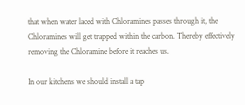that when water laced with Chloramines passes through it, the Chloramines will get trapped within the carbon. Thereby effectively removing the Chloramine before it reaches us.

In our kitchens we should install a tap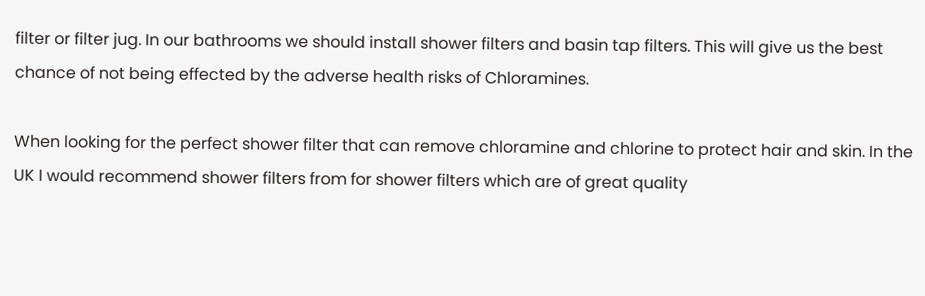filter or filter jug. In our bathrooms we should install shower filters and basin tap filters. This will give us the best chance of not being effected by the adverse health risks of Chloramines.

When looking for the perfect shower filter that can remove chloramine and chlorine to protect hair and skin. In the UK I would recommend shower filters from for shower filters which are of great quality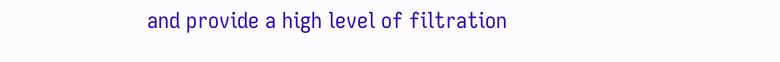and provide a high level of filtration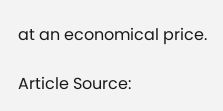at an economical price.

Article Source: